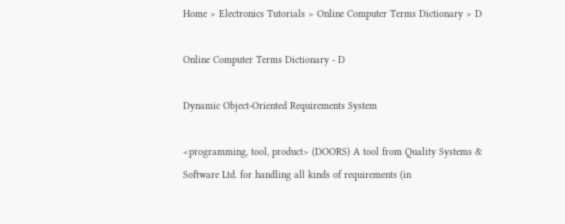Home > Electronics Tutorials > Online Computer Terms Dictionary > D

Online Computer Terms Dictionary - D

Dynamic Object-Oriented Requirements System

<programming, tool, product> (DOORS) A tool from Quality Systems & Software Ltd. for handling all kinds of requirements (in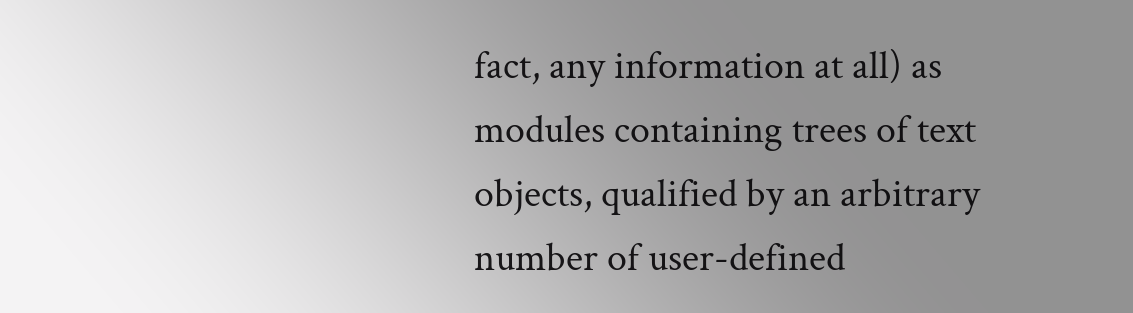fact, any information at all) as modules containing trees of text objects, qualified by an arbitrary number of user-defined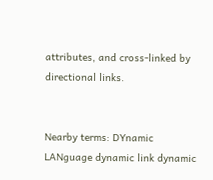attributes, and cross-linked by directional links.


Nearby terms: DYnamic LANguage dynamic link dynamic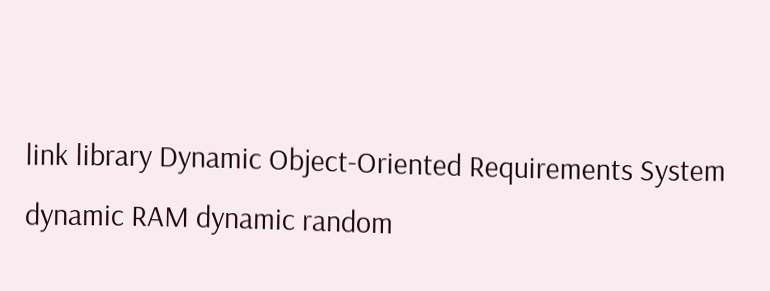link library Dynamic Object-Oriented Requirements System dynamic RAM dynamic random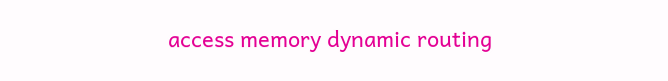access memory dynamic routing